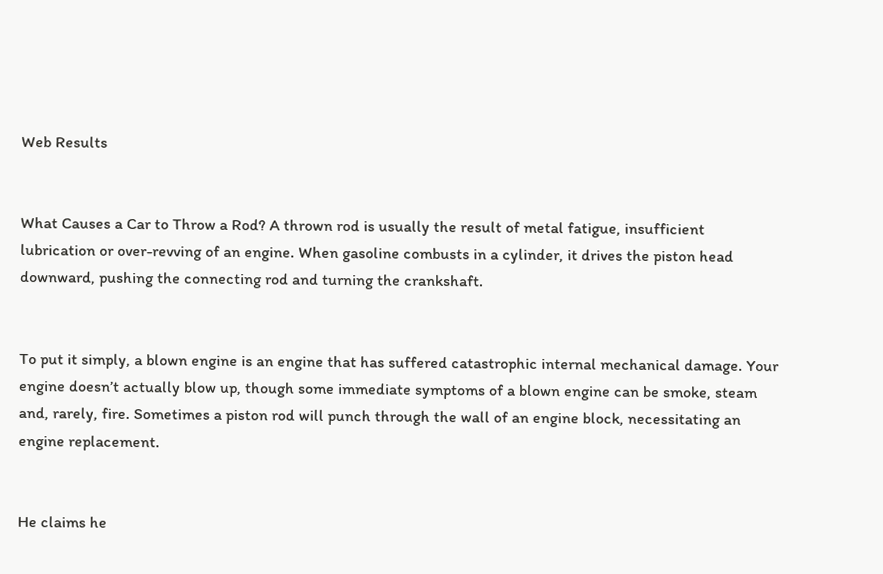Web Results


What Causes a Car to Throw a Rod? A thrown rod is usually the result of metal fatigue, insufficient lubrication or over-revving of an engine. When gasoline combusts in a cylinder, it drives the piston head downward, pushing the connecting rod and turning the crankshaft.


To put it simply, a blown engine is an engine that has suffered catastrophic internal mechanical damage. Your engine doesn’t actually blow up, though some immediate symptoms of a blown engine can be smoke, steam and, rarely, fire. Sometimes a piston rod will punch through the wall of an engine block, necessitating an engine replacement.


He claims he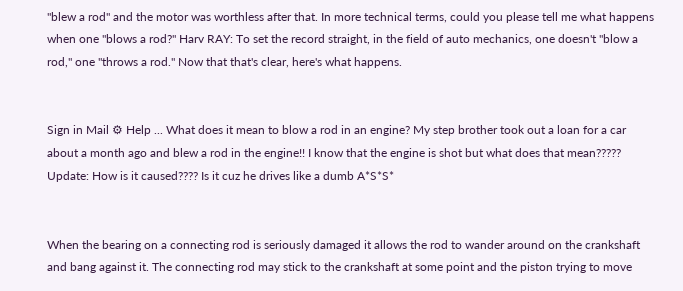"blew a rod" and the motor was worthless after that. In more technical terms, could you please tell me what happens when one "blows a rod?" Harv RAY: To set the record straight, in the field of auto mechanics, one doesn't "blow a rod," one "throws a rod." Now that that's clear, here's what happens.


Sign in Mail ⚙ Help ... What does it mean to blow a rod in an engine? My step brother took out a loan for a car about a month ago and blew a rod in the engine!! I know that the engine is shot but what does that mean????? Update: How is it caused???? Is it cuz he drives like a dumb A*S*S*


When the bearing on a connecting rod is seriously damaged it allows the rod to wander around on the crankshaft and bang against it. The connecting rod may stick to the crankshaft at some point and the piston trying to move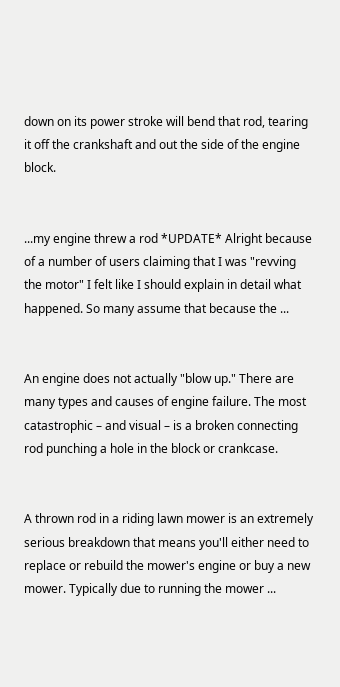down on its power stroke will bend that rod, tearing it off the crankshaft and out the side of the engine block.


...my engine threw a rod *UPDATE* Alright because of a number of users claiming that I was "revving the motor" I felt like I should explain in detail what happened. So many assume that because the ...


An engine does not actually "blow up." There are many types and causes of engine failure. The most catastrophic – and visual – is a broken connecting rod punching a hole in the block or crankcase.


A thrown rod in a riding lawn mower is an extremely serious breakdown that means you'll either need to replace or rebuild the mower's engine or buy a new mower. Typically due to running the mower ...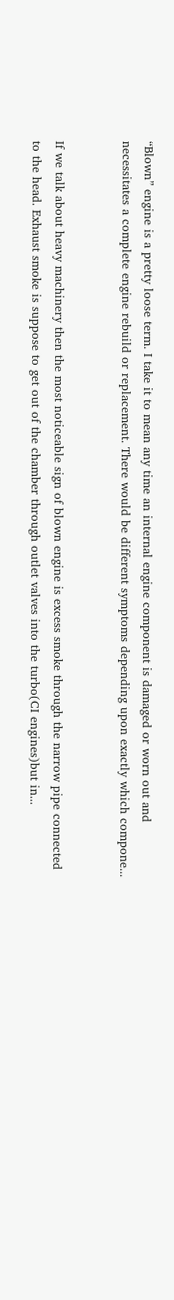“Blown” engine is a pretty loose term. I take it to mean any time an internal engine component is damaged or worn out and necessitates a complete engine rebuild or replacement. There would be different symptoms depending upon exactly which compone...


If we talk about heavy machinery then the most noticeable sign of blown engine is excess smoke through the narrow pipe connected to the head. Exhaust smoke is suppose to get out of the chamber through outlet valves into the turbo(CI engines)but in...